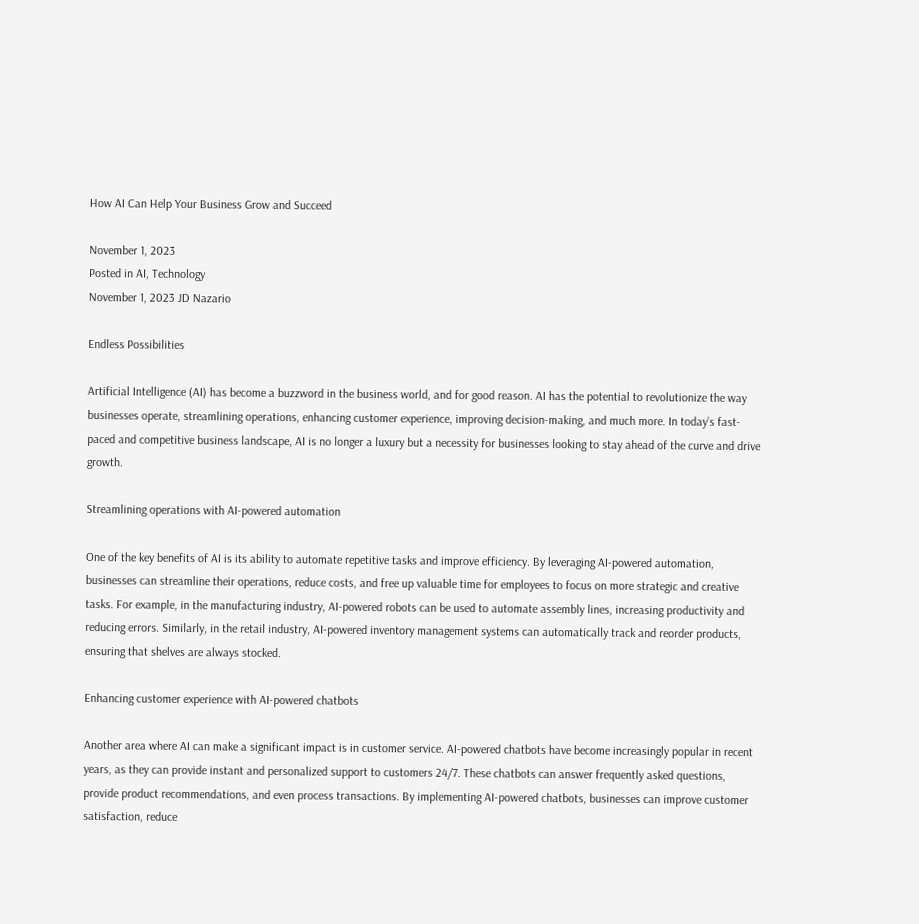How AI Can Help Your Business Grow and Succeed

November 1, 2023
Posted in AI, Technology
November 1, 2023 JD Nazario

Endless Possibilities

Artificial Intelligence (AI) has become a buzzword in the business world, and for good reason. AI has the potential to revolutionize the way businesses operate, streamlining operations, enhancing customer experience, improving decision-making, and much more. In today’s fast-paced and competitive business landscape, AI is no longer a luxury but a necessity for businesses looking to stay ahead of the curve and drive growth.

Streamlining operations with AI-powered automation

One of the key benefits of AI is its ability to automate repetitive tasks and improve efficiency. By leveraging AI-powered automation, businesses can streamline their operations, reduce costs, and free up valuable time for employees to focus on more strategic and creative tasks. For example, in the manufacturing industry, AI-powered robots can be used to automate assembly lines, increasing productivity and reducing errors. Similarly, in the retail industry, AI-powered inventory management systems can automatically track and reorder products, ensuring that shelves are always stocked.

Enhancing customer experience with AI-powered chatbots

Another area where AI can make a significant impact is in customer service. AI-powered chatbots have become increasingly popular in recent years, as they can provide instant and personalized support to customers 24/7. These chatbots can answer frequently asked questions, provide product recommendations, and even process transactions. By implementing AI-powered chatbots, businesses can improve customer satisfaction, reduce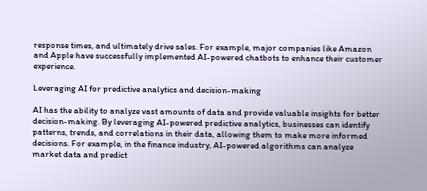response times, and ultimately drive sales. For example, major companies like Amazon and Apple have successfully implemented AI-powered chatbots to enhance their customer experience.

Leveraging AI for predictive analytics and decision-making

AI has the ability to analyze vast amounts of data and provide valuable insights for better decision-making. By leveraging AI-powered predictive analytics, businesses can identify patterns, trends, and correlations in their data, allowing them to make more informed decisions. For example, in the finance industry, AI-powered algorithms can analyze market data and predict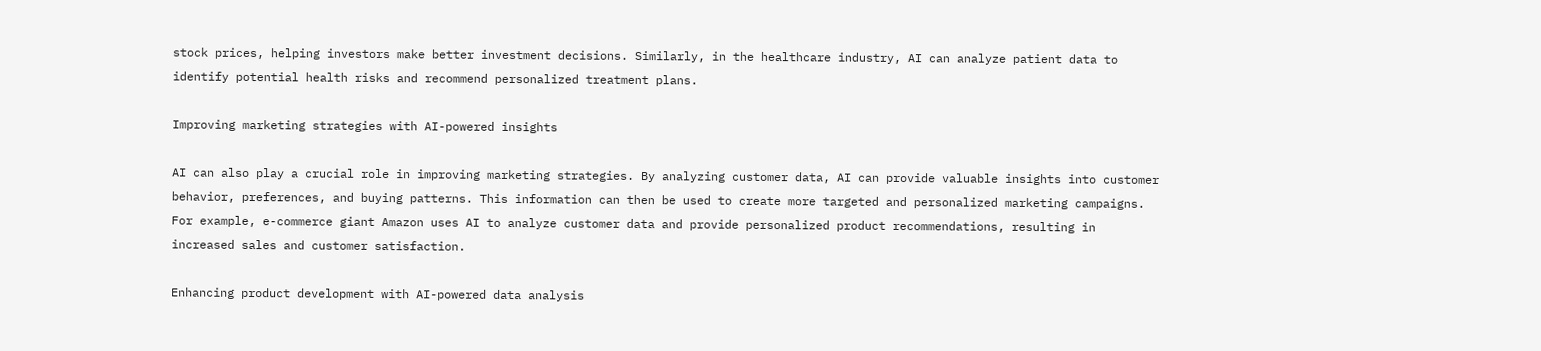stock prices, helping investors make better investment decisions. Similarly, in the healthcare industry, AI can analyze patient data to identify potential health risks and recommend personalized treatment plans.

Improving marketing strategies with AI-powered insights

AI can also play a crucial role in improving marketing strategies. By analyzing customer data, AI can provide valuable insights into customer behavior, preferences, and buying patterns. This information can then be used to create more targeted and personalized marketing campaigns. For example, e-commerce giant Amazon uses AI to analyze customer data and provide personalized product recommendations, resulting in increased sales and customer satisfaction.

Enhancing product development with AI-powered data analysis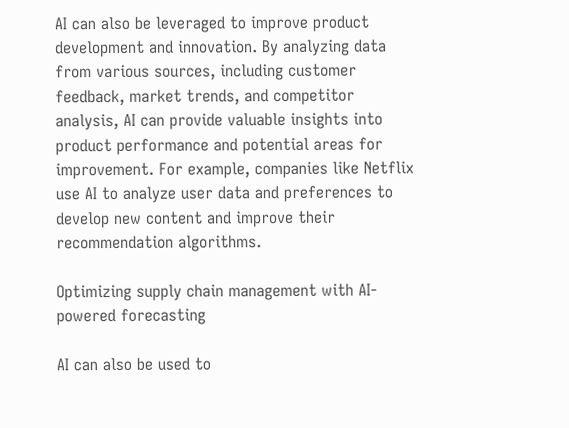AI can also be leveraged to improve product development and innovation. By analyzing data from various sources, including customer feedback, market trends, and competitor analysis, AI can provide valuable insights into product performance and potential areas for improvement. For example, companies like Netflix use AI to analyze user data and preferences to develop new content and improve their recommendation algorithms.

Optimizing supply chain management with AI-powered forecasting

AI can also be used to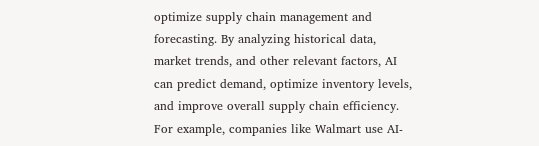optimize supply chain management and forecasting. By analyzing historical data, market trends, and other relevant factors, AI can predict demand, optimize inventory levels, and improve overall supply chain efficiency. For example, companies like Walmart use AI-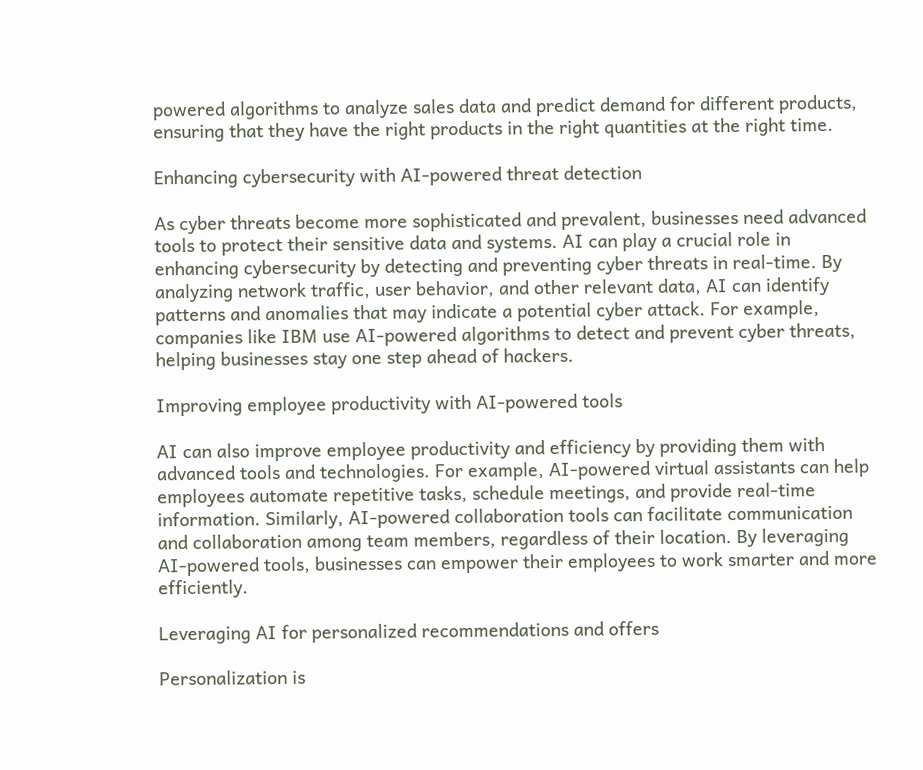powered algorithms to analyze sales data and predict demand for different products, ensuring that they have the right products in the right quantities at the right time.

Enhancing cybersecurity with AI-powered threat detection

As cyber threats become more sophisticated and prevalent, businesses need advanced tools to protect their sensitive data and systems. AI can play a crucial role in enhancing cybersecurity by detecting and preventing cyber threats in real-time. By analyzing network traffic, user behavior, and other relevant data, AI can identify patterns and anomalies that may indicate a potential cyber attack. For example, companies like IBM use AI-powered algorithms to detect and prevent cyber threats, helping businesses stay one step ahead of hackers.

Improving employee productivity with AI-powered tools

AI can also improve employee productivity and efficiency by providing them with advanced tools and technologies. For example, AI-powered virtual assistants can help employees automate repetitive tasks, schedule meetings, and provide real-time information. Similarly, AI-powered collaboration tools can facilitate communication and collaboration among team members, regardless of their location. By leveraging AI-powered tools, businesses can empower their employees to work smarter and more efficiently.

Leveraging AI for personalized recommendations and offers

Personalization is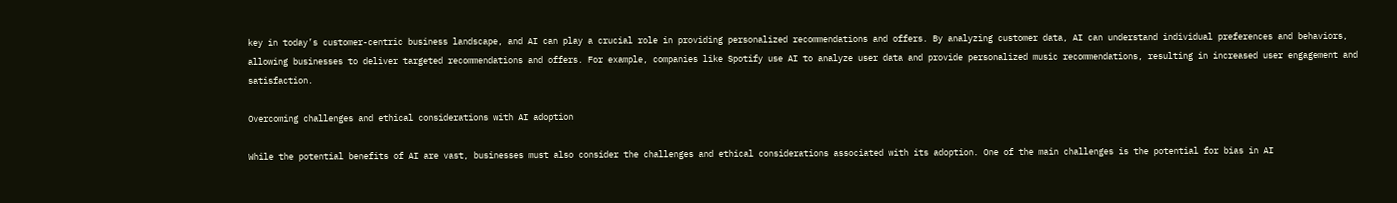key in today’s customer-centric business landscape, and AI can play a crucial role in providing personalized recommendations and offers. By analyzing customer data, AI can understand individual preferences and behaviors, allowing businesses to deliver targeted recommendations and offers. For example, companies like Spotify use AI to analyze user data and provide personalized music recommendations, resulting in increased user engagement and satisfaction.

Overcoming challenges and ethical considerations with AI adoption

While the potential benefits of AI are vast, businesses must also consider the challenges and ethical considerations associated with its adoption. One of the main challenges is the potential for bias in AI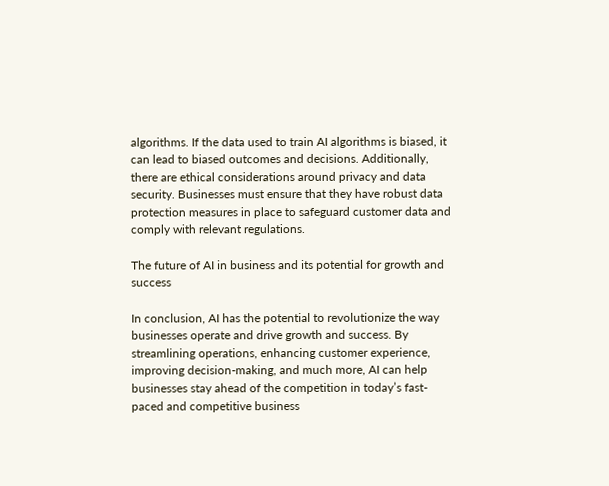algorithms. If the data used to train AI algorithms is biased, it can lead to biased outcomes and decisions. Additionally, there are ethical considerations around privacy and data security. Businesses must ensure that they have robust data protection measures in place to safeguard customer data and comply with relevant regulations.

The future of AI in business and its potential for growth and success

In conclusion, AI has the potential to revolutionize the way businesses operate and drive growth and success. By streamlining operations, enhancing customer experience, improving decision-making, and much more, AI can help businesses stay ahead of the competition in today’s fast-paced and competitive business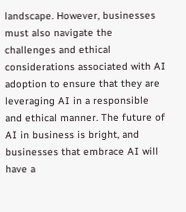landscape. However, businesses must also navigate the challenges and ethical considerations associated with AI adoption to ensure that they are leveraging AI in a responsible and ethical manner. The future of AI in business is bright, and businesses that embrace AI will have a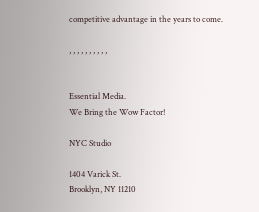competitive advantage in the years to come.

, , , , , , , , , ,


Essential Media.
We Bring the Wow Factor!

NYC Studio

1404 Varick St.
Brooklyn, NY 11210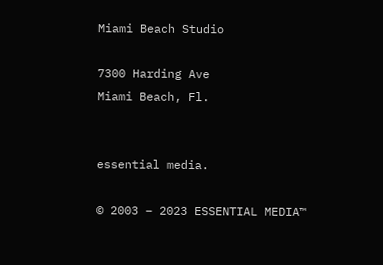Miami Beach Studio

7300 Harding Ave
Miami Beach, Fl.


essential media.

© 2003 – 2023 ESSENTIAL MEDIA™